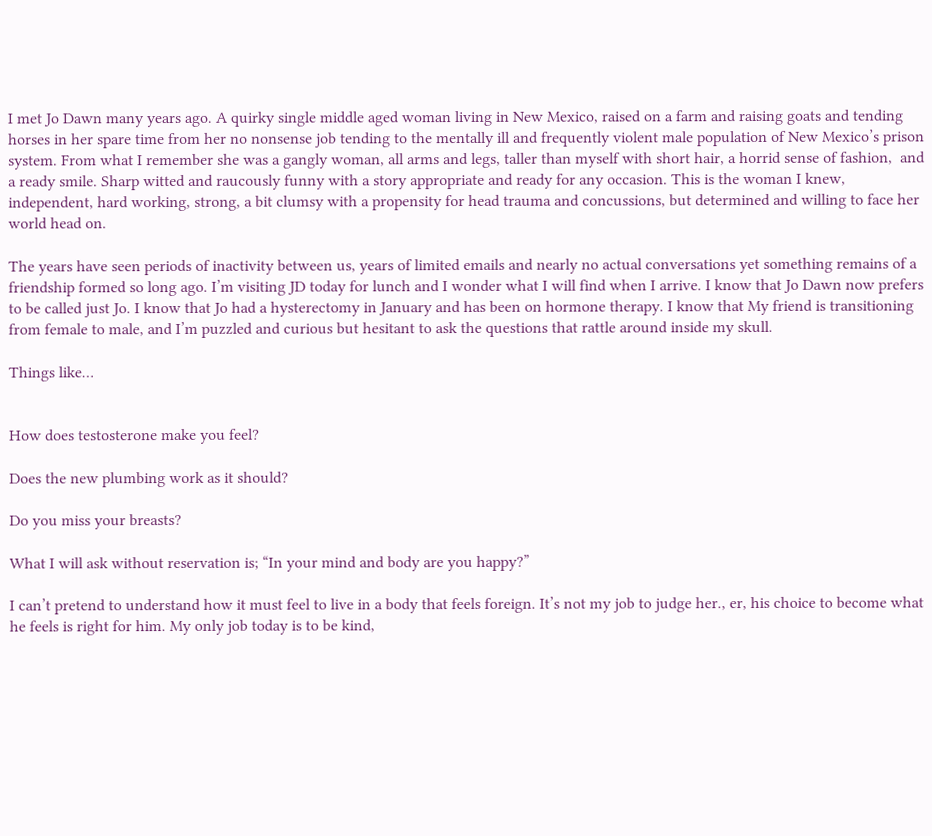I met Jo Dawn many years ago. A quirky single middle aged woman living in New Mexico, raised on a farm and raising goats and tending horses in her spare time from her no nonsense job tending to the mentally ill and frequently violent male population of New Mexico’s prison system. From what I remember she was a gangly woman, all arms and legs, taller than myself with short hair, a horrid sense of fashion,  and a ready smile. Sharp witted and raucously funny with a story appropriate and ready for any occasion. This is the woman I knew, independent, hard working, strong, a bit clumsy with a propensity for head trauma and concussions, but determined and willing to face her world head on.

The years have seen periods of inactivity between us, years of limited emails and nearly no actual conversations yet something remains of a friendship formed so long ago. I’m visiting JD today for lunch and I wonder what I will find when I arrive. I know that Jo Dawn now prefers to be called just Jo. I know that Jo had a hysterectomy in January and has been on hormone therapy. I know that My friend is transitioning from female to male, and I’m puzzled and curious but hesitant to ask the questions that rattle around inside my skull.

Things like…


How does testosterone make you feel?

Does the new plumbing work as it should?

Do you miss your breasts?

What I will ask without reservation is; “In your mind and body are you happy?”

I can’t pretend to understand how it must feel to live in a body that feels foreign. It’s not my job to judge her., er, his choice to become what he feels is right for him. My only job today is to be kind,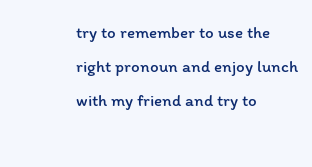try to remember to use the right pronoun and enjoy lunch with my friend and try to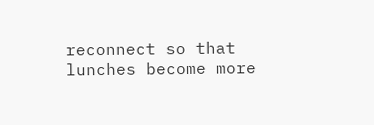reconnect so that lunches become more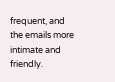frequent, and the emails more intimate and friendly.